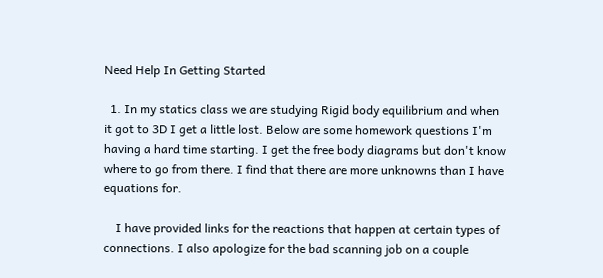Need Help In Getting Started

  1. In my statics class we are studying Rigid body equilibrium and when it got to 3D I get a little lost. Below are some homework questions I'm having a hard time starting. I get the free body diagrams but don't know where to go from there. I find that there are more unknowns than I have equations for.

    I have provided links for the reactions that happen at certain types of connections. I also apologize for the bad scanning job on a couple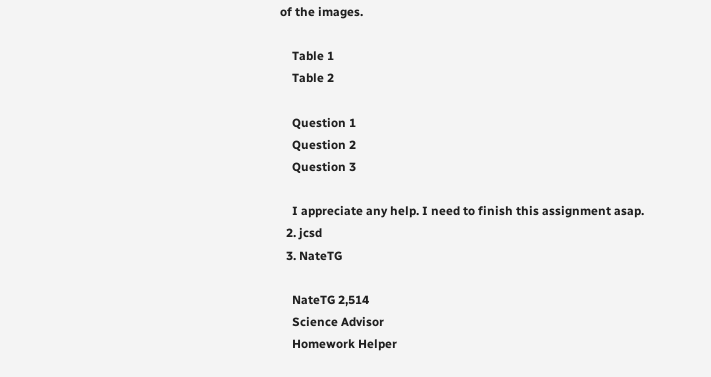of the images.

    Table 1
    Table 2

    Question 1
    Question 2
    Question 3

    I appreciate any help. I need to finish this assignment asap.
  2. jcsd
  3. NateTG

    NateTG 2,514
    Science Advisor
    Homework Helper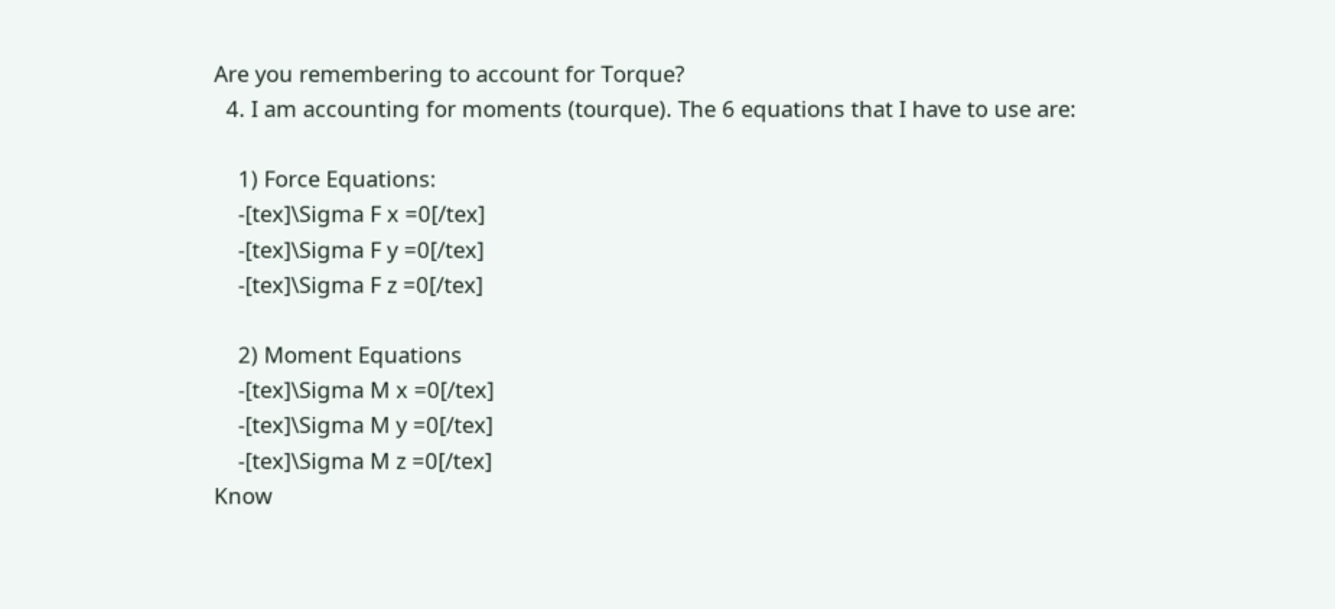Are you remembering to account for Torque?
  4. I am accounting for moments (tourque). The 6 equations that I have to use are:

    1) Force Equations:
    -[tex]\Sigma F x =0[/tex]
    -[tex]\Sigma F y =0[/tex]
    -[tex]\Sigma F z =0[/tex]

    2) Moment Equations
    -[tex]\Sigma M x =0[/tex]
    -[tex]\Sigma M y =0[/tex]
    -[tex]\Sigma M z =0[/tex]
Know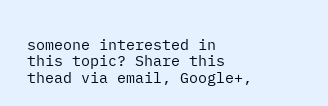someone interested in this topic? Share this thead via email, Google+,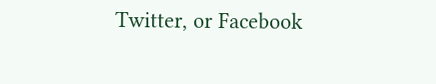Twitter, or Facebook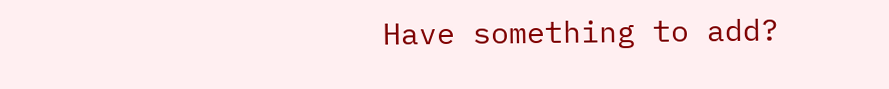Have something to add?